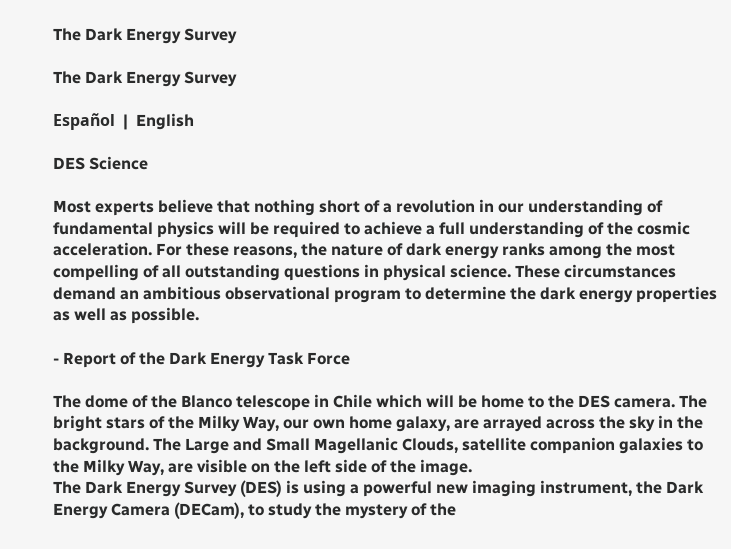The Dark Energy Survey

The Dark Energy Survey

Español  |  English

DES Science

Most experts believe that nothing short of a revolution in our understanding of fundamental physics will be required to achieve a full understanding of the cosmic acceleration. For these reasons, the nature of dark energy ranks among the most compelling of all outstanding questions in physical science. These circumstances demand an ambitious observational program to determine the dark energy properties as well as possible.

- Report of the Dark Energy Task Force

The dome of the Blanco telescope in Chile which will be home to the DES camera. The bright stars of the Milky Way, our own home galaxy, are arrayed across the sky in the background. The Large and Small Magellanic Clouds, satellite companion galaxies to the Milky Way, are visible on the left side of the image.
The Dark Energy Survey (DES) is using a powerful new imaging instrument, the Dark Energy Camera (DECam), to study the mystery of the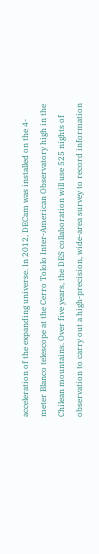acceleration of the expanding universe. In 2012, DECam was installed on the 4-meter Blanco telescope at the Cerro Tololo Inter-American Observatory high in the Chilean mountains. Over five years, the DES collaboration will use 525 nights of observation to carry out a high-precision, wide-area survey to record information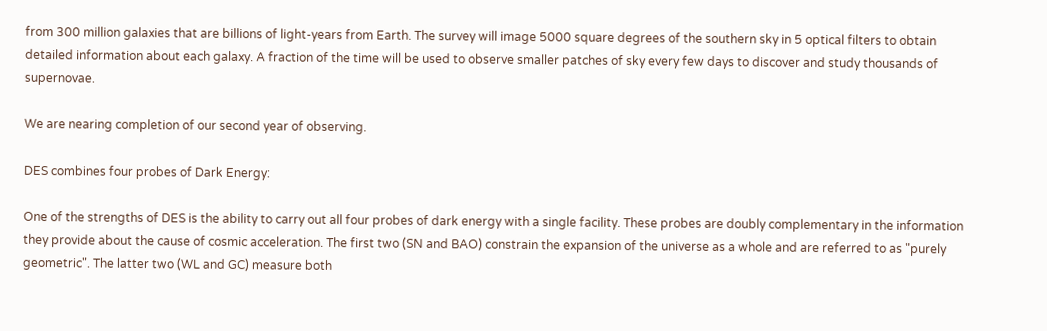from 300 million galaxies that are billions of light-years from Earth. The survey will image 5000 square degrees of the southern sky in 5 optical filters to obtain detailed information about each galaxy. A fraction of the time will be used to observe smaller patches of sky every few days to discover and study thousands of supernovae.

We are nearing completion of our second year of observing.

DES combines four probes of Dark Energy:

One of the strengths of DES is the ability to carry out all four probes of dark energy with a single facility. These probes are doubly complementary in the information they provide about the cause of cosmic acceleration. The first two (SN and BAO) constrain the expansion of the universe as a whole and are referred to as "purely geometric". The latter two (WL and GC) measure both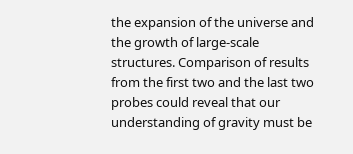the expansion of the universe and the growth of large-scale structures. Comparison of results from the first two and the last two probes could reveal that our understanding of gravity must be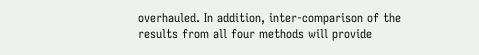overhauled. In addition, inter-comparison of the results from all four methods will provide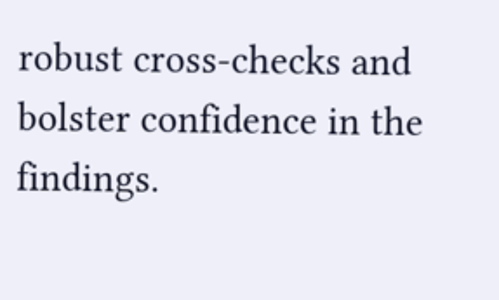robust cross-checks and bolster confidence in the findings.